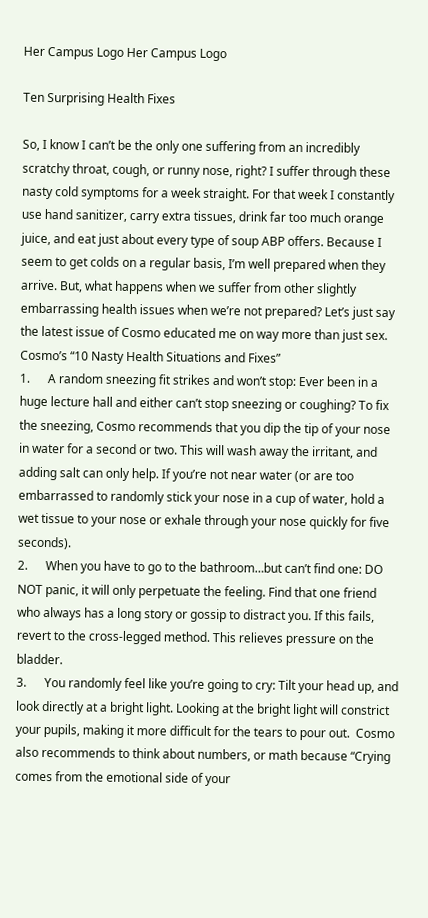Her Campus Logo Her Campus Logo

Ten Surprising Health Fixes

So, I know I can’t be the only one suffering from an incredibly scratchy throat, cough, or runny nose, right? I suffer through these nasty cold symptoms for a week straight. For that week I constantly use hand sanitizer, carry extra tissues, drink far too much orange juice, and eat just about every type of soup ABP offers. Because I seem to get colds on a regular basis, I’m well prepared when they arrive. But, what happens when we suffer from other slightly embarrassing health issues when we’re not prepared? Let’s just say the latest issue of Cosmo educated me on way more than just sex.
Cosmo’s “10 Nasty Health Situations and Fixes”
1.      A random sneezing fit strikes and won’t stop: Ever been in a huge lecture hall and either can’t stop sneezing or coughing? To fix the sneezing, Cosmo recommends that you dip the tip of your nose in water for a second or two. This will wash away the irritant, and adding salt can only help. If you’re not near water (or are too embarrassed to randomly stick your nose in a cup of water, hold a wet tissue to your nose or exhale through your nose quickly for five seconds).
2.      When you have to go to the bathroom…but can’t find one: DO NOT panic, it will only perpetuate the feeling. Find that one friend who always has a long story or gossip to distract you. If this fails, revert to the cross-legged method. This relieves pressure on the bladder.
3.      You randomly feel like you’re going to cry: Tilt your head up, and look directly at a bright light. Looking at the bright light will constrict your pupils, making it more difficult for the tears to pour out.  Cosmo also recommends to think about numbers, or math because “Crying comes from the emotional side of your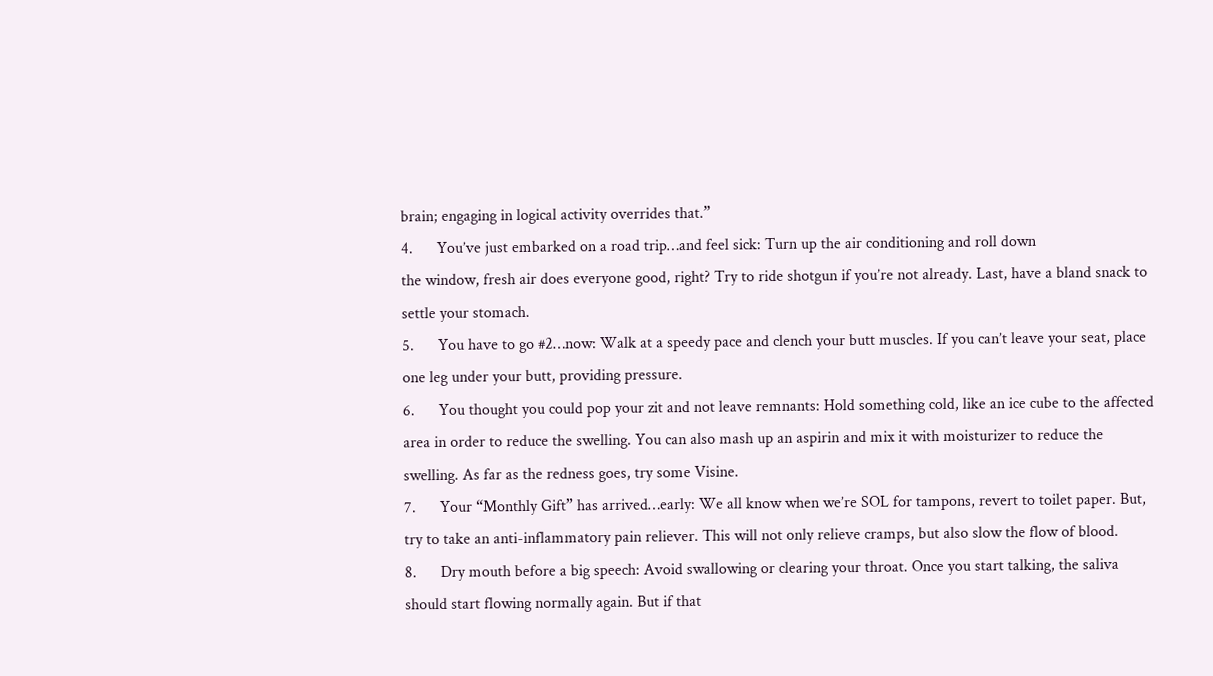brain; engaging in logical activity overrides that.”
4.      You’ve just embarked on a road trip…and feel sick: Turn up the air conditioning and roll down
the window, fresh air does everyone good, right? Try to ride shotgun if you’re not already. Last, have a bland snack to settle your stomach.
5.      You have to go #2…now: Walk at a speedy pace and clench your butt muscles. If you can’t leave your seat, place one leg under your butt, providing pressure.
6.      You thought you could pop your zit and not leave remnants: Hold something cold, like an ice cube to the affected area in order to reduce the swelling. You can also mash up an aspirin and mix it with moisturizer to reduce the swelling. As far as the redness goes, try some Visine.
7.      Your “Monthly Gift” has arrived…early: We all know when we’re SOL for tampons, revert to toilet paper. But, try to take an anti-inflammatory pain reliever. This will not only relieve cramps, but also slow the flow of blood.
8.      Dry mouth before a big speech: Avoid swallowing or clearing your throat. Once you start talking, the saliva should start flowing normally again. But if that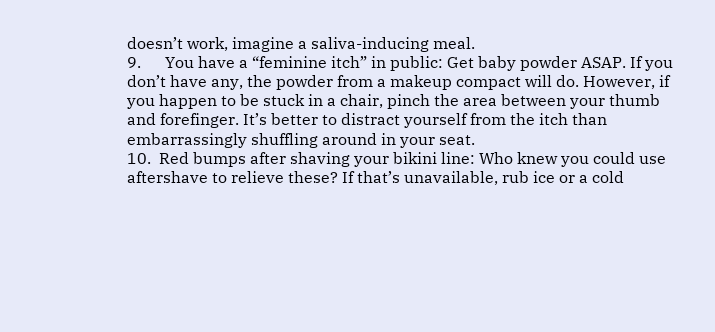doesn’t work, imagine a saliva-inducing meal.
9.      You have a “feminine itch” in public: Get baby powder ASAP. If you don’t have any, the powder from a makeup compact will do. However, if you happen to be stuck in a chair, pinch the area between your thumb and forefinger. It’s better to distract yourself from the itch than embarrassingly shuffling around in your seat.
10.  Red bumps after shaving your bikini line: Who knew you could use aftershave to relieve these? If that’s unavailable, rub ice or a cold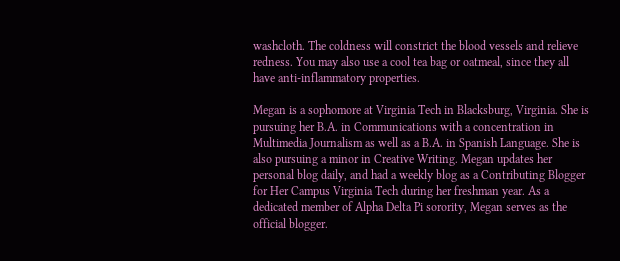washcloth. The coldness will constrict the blood vessels and relieve redness. You may also use a cool tea bag or oatmeal, since they all have anti-inflammatory properties.

Megan is a sophomore at Virginia Tech in Blacksburg, Virginia. She is pursuing her B.A. in Communications with a concentration in Multimedia Journalism as well as a B.A. in Spanish Language. She is also pursuing a minor in Creative Writing. Megan updates her personal blog daily, and had a weekly blog as a Contributing Blogger for Her Campus Virginia Tech during her freshman year. As a dedicated member of Alpha Delta Pi sorority, Megan serves as the official blogger.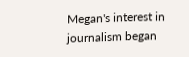Megan's interest in journalism began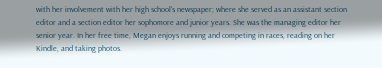with her involvement with her high school's newspaper; where she served as an assistant section editor and a section editor her sophomore and junior years. She was the managing editor her senior year. In her free time, Megan enjoys running and competing in races, reading on her Kindle, and taking photos.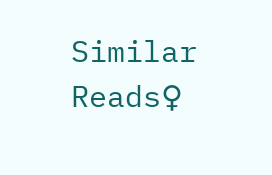Similar Reads♀